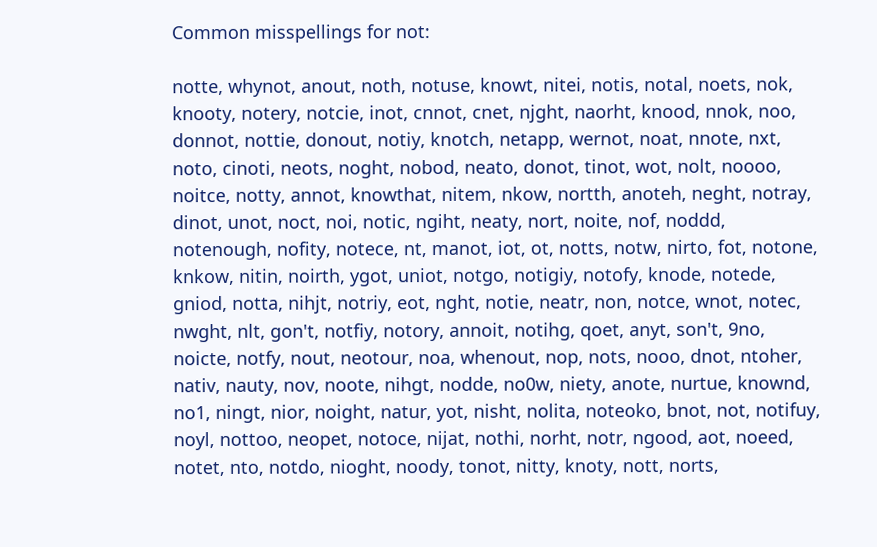Common misspellings for not:

notte, whynot, anout, noth, notuse, knowt, nitei, notis, notal, noets, nok, knooty, notery, notcie, inot, cnnot, cnet, njght, naorht, knood, nnok, noo, donnot, nottie, donout, notiy, knotch, netapp, wernot, noat, nnote, nxt, noto, cinoti, neots, noght, nobod, neato, donot, tinot, wot, nolt, noooo, noitce, notty, annot, knowthat, nitem, nkow, nortth, anoteh, neght, notray, dinot, unot, noct, noi, notic, ngiht, neaty, nort, noite, nof, noddd, notenough, nofity, notece, nt, manot, iot, ot, notts, notw, nirto, fot, notone, knkow, nitin, noirth, ygot, uniot, notgo, notigiy, notofy, knode, notede, gniod, notta, nihjt, notriy, eot, nght, notie, neatr, non, notce, wnot, notec, nwght, nlt, gon't, notfiy, notory, annoit, notihg, qoet, anyt, son't, 9no, noicte, notfy, nout, neotour, noa, whenout, nop, nots, nooo, dnot, ntoher, nativ, nauty, nov, noote, nihgt, nodde, no0w, niety, anote, nurtue, knownd, no1, ningt, nior, noight, natur, yot, nisht, nolita, noteoko, bnot, not, notifuy, noyl, nottoo, neopet, notoce, nijat, nothi, norht, notr, ngood, aot, noeed, notet, nto, notdo, nioght, noody, tonot, nitty, knoty, nott, norts,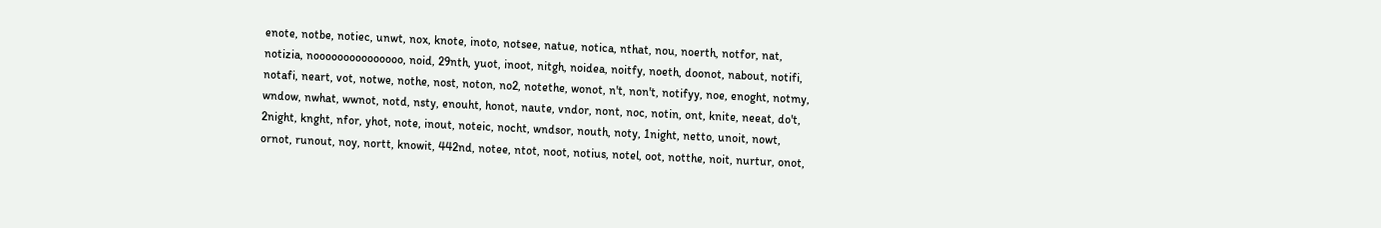enote, notbe, notiec, unwt, nox, knote, inoto, notsee, natue, notica, nthat, nou, noerth, notfor, nat, notizia, nooooooooooooooo, noid, 29nth, yuot, inoot, nitgh, noidea, noitfy, noeth, doonot, nabout, notifi, notafi, neart, vot, notwe, nothe, nost, noton, no2, notethe, wonot, n't, non't, notifyy, noe, enoght, notmy, wndow, nwhat, wwnot, notd, nsty, enouht, honot, naute, vndor, nont, noc, notin, ont, knite, neeat, do't, 2night, knght, nfor, yhot, note, inout, noteic, nocht, wndsor, nouth, noty, 1night, netto, unoit, nowt, ornot, runout, noy, nortt, knowit, 442nd, notee, ntot, noot, notius, notel, oot, notthe, noit, nurtur, onot,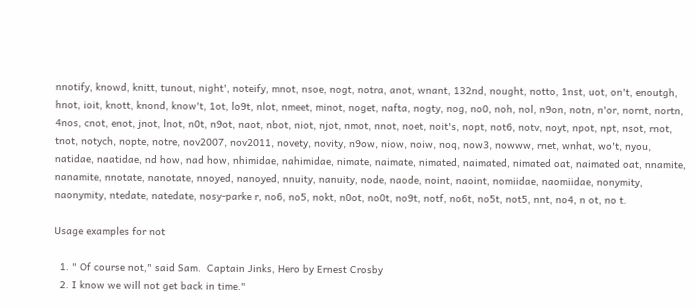nnotify, knowd, knitt, tunout, night', noteify, mnot, nsoe, nogt, notra, anot, wnant, 132nd, nought, notto, 1nst, uot, on't, enoutgh, hnot, ioit, knott, knond, know't, 1ot, lo9t, nlot, nmeet, minot, noget, nafta, nogty, nog, no0, noh, nol, n9on, notn, n'or, nornt, nortn, 4nos, cnot, enot, jnot, lnot, n0t, n9ot, naot, nbot, niot, njot, nmot, nnot, noet, noit's, nopt, not6, notv, noyt, npot, npt, nsot, rnot, tnot, notych, nopte, notre, nov2007, nov2011, novety, novity, n9ow, niow, noiw, noq, now3, nowww, rnet, wnhat, wo't, nyou, natidae, naatidae, nd how, nad how, nhimidae, nahimidae, nimate, naimate, nimated, naimated, nimated oat, naimated oat, nnamite, nanamite, nnotate, nanotate, nnoyed, nanoyed, nnuity, nanuity, node, naode, noint, naoint, nomiidae, naomiidae, nonymity, naonymity, ntedate, natedate, nosy-parke r, no6, no5, nokt, n0ot, no0t, no9t, notf, no6t, no5t, not5, nnt, no4, n ot, no t.

Usage examples for not

  1. " Of course not," said Sam.  Captain Jinks, Hero by Ernest Crosby
  2. I know we will not get back in time."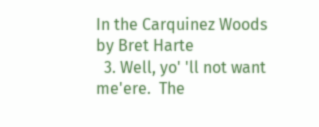In the Carquinez Woods by Bret Harte
  3. Well, yo' 'll not want me'ere.  The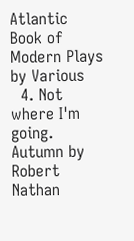Atlantic Book of Modern Plays by Various
  4. Not where I'm going.  Autumn by Robert Nathan